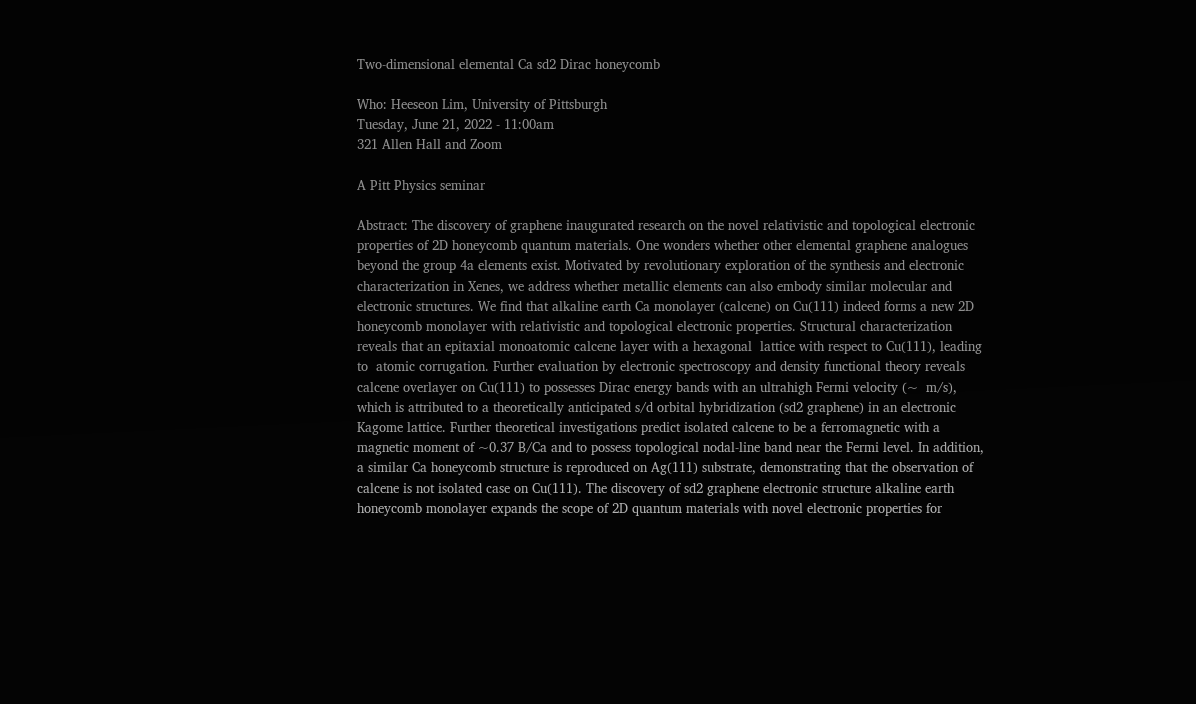Two-dimensional elemental Ca sd2 Dirac honeycomb

Who: Heeseon Lim, University of Pittsburgh
Tuesday, June 21, 2022 - 11:00am
321 Allen Hall and Zoom

A Pitt Physics seminar

Abstract: The discovery of graphene inaugurated research on the novel relativistic and topological electronic properties of 2D honeycomb quantum materials. One wonders whether other elemental graphene analogues beyond the group 4a elements exist. Motivated by revolutionary exploration of the synthesis and electronic characterization in Xenes, we address whether metallic elements can also embody similar molecular and electronic structures. We find that alkaline earth Ca monolayer (calcene) on Cu(111) indeed forms a new 2D honeycomb monolayer with relativistic and topological electronic properties. Structural characterization reveals that an epitaxial monoatomic calcene layer with a hexagonal  lattice with respect to Cu(111), leading to  atomic corrugation. Further evaluation by electronic spectroscopy and density functional theory reveals calcene overlayer on Cu(111) to possesses Dirac energy bands with an ultrahigh Fermi velocity (~  m/s), which is attributed to a theoretically anticipated s/d orbital hybridization (sd2 graphene) in an electronic Kagome lattice. Further theoretical investigations predict isolated calcene to be a ferromagnetic with a magnetic moment of ~0.37 B/Ca and to possess topological nodal-line band near the Fermi level. In addition, a similar Ca honeycomb structure is reproduced on Ag(111) substrate, demonstrating that the observation of calcene is not isolated case on Cu(111). The discovery of sd2 graphene electronic structure alkaline earth honeycomb monolayer expands the scope of 2D quantum materials with novel electronic properties for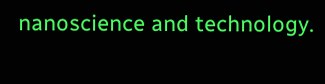nanoscience and technology.